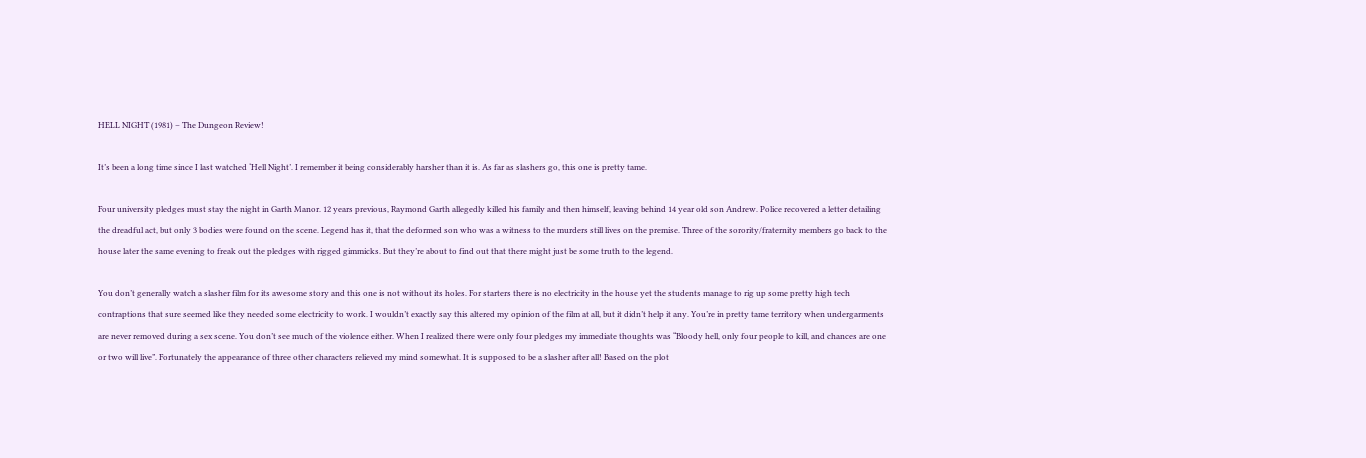HELL NIGHT (1981) – The Dungeon Review!

It’s been a long time since I last watched ‘Hell Night’. I remember it being considerably harsher than it is. As far as slashers go, this one is pretty tame.

Four university pledges must stay the night in Garth Manor. 12 years previous, Raymond Garth allegedly killed his family and then himself, leaving behind 14 year old son Andrew. Police recovered a letter detailing the dreadful act, but only 3 bodies were found on the scene. Legend has it, that the deformed son who was a witness to the murders still lives on the premise. Three of the sorority/fraternity members go back to the house later the same evening to freak out the pledges with rigged gimmicks. But they’re about to find out that there might just be some truth to the legend.

You don’t generally watch a slasher film for its awesome story and this one is not without its holes. For starters there is no electricity in the house yet the students manage to rig up some pretty high tech contraptions that sure seemed like they needed some electricity to work. I wouldn’t exactly say this altered my opinion of the film at all, but it didn’t help it any. You’re in pretty tame territory when undergarments are never removed during a sex scene. You don’t see much of the violence either. When I realized there were only four pledges my immediate thoughts was “Bloody hell, only four people to kill, and chances are one or two will live”. Fortunately the appearance of three other characters relieved my mind somewhat. It is supposed to be a slasher after all! Based on the plot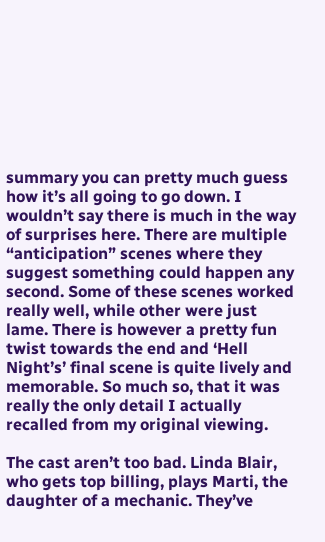summary you can pretty much guess how it’s all going to go down. I wouldn’t say there is much in the way of surprises here. There are multiple “anticipation” scenes where they suggest something could happen any second. Some of these scenes worked really well, while other were just lame. There is however a pretty fun twist towards the end and ‘Hell Night’s’ final scene is quite lively and memorable. So much so, that it was really the only detail I actually recalled from my original viewing.

The cast aren’t too bad. Linda Blair, who gets top billing, plays Marti, the daughter of a mechanic. They’ve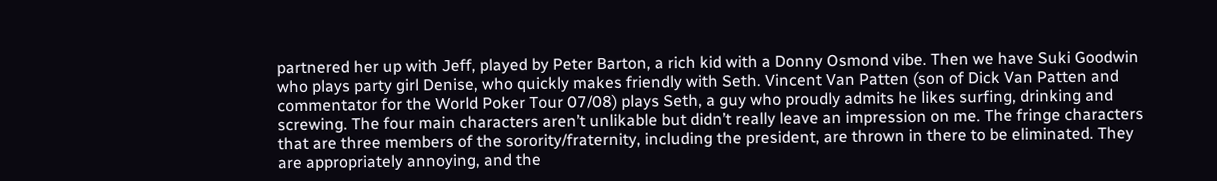partnered her up with Jeff, played by Peter Barton, a rich kid with a Donny Osmond vibe. Then we have Suki Goodwin who plays party girl Denise, who quickly makes friendly with Seth. Vincent Van Patten (son of Dick Van Patten and commentator for the World Poker Tour 07/08) plays Seth, a guy who proudly admits he likes surfing, drinking and screwing. The four main characters aren’t unlikable but didn’t really leave an impression on me. The fringe characters that are three members of the sorority/fraternity, including the president, are thrown in there to be eliminated. They are appropriately annoying, and the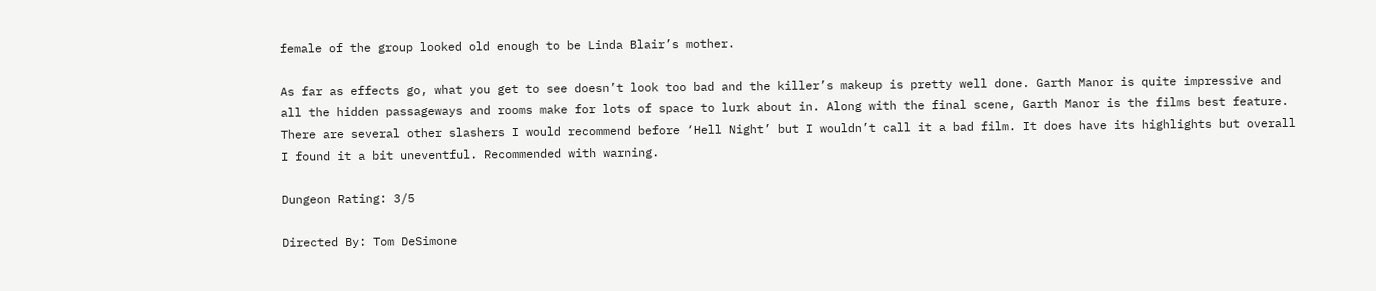female of the group looked old enough to be Linda Blair’s mother.

As far as effects go, what you get to see doesn’t look too bad and the killer’s makeup is pretty well done. Garth Manor is quite impressive and all the hidden passageways and rooms make for lots of space to lurk about in. Along with the final scene, Garth Manor is the films best feature. There are several other slashers I would recommend before ‘Hell Night’ but I wouldn’t call it a bad film. It does have its highlights but overall I found it a bit uneventful. Recommended with warning.

Dungeon Rating: 3/5

Directed By: Tom DeSimone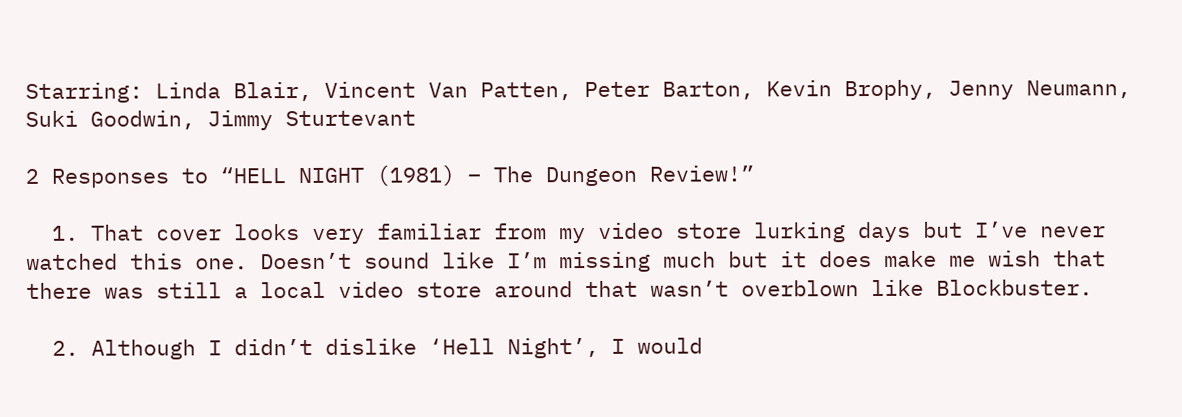Starring: Linda Blair, Vincent Van Patten, Peter Barton, Kevin Brophy, Jenny Neumann, Suki Goodwin, Jimmy Sturtevant

2 Responses to “HELL NIGHT (1981) – The Dungeon Review!”

  1. That cover looks very familiar from my video store lurking days but I’ve never watched this one. Doesn’t sound like I’m missing much but it does make me wish that there was still a local video store around that wasn’t overblown like Blockbuster.

  2. Although I didn’t dislike ‘Hell Night’, I would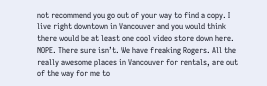not recommend you go out of your way to find a copy. I live right downtown in Vancouver and you would think there would be at least one cool video store down here. NOPE. There sure isn’t. We have freaking Rogers. All the really awesome places in Vancouver for rentals, are out of the way for me to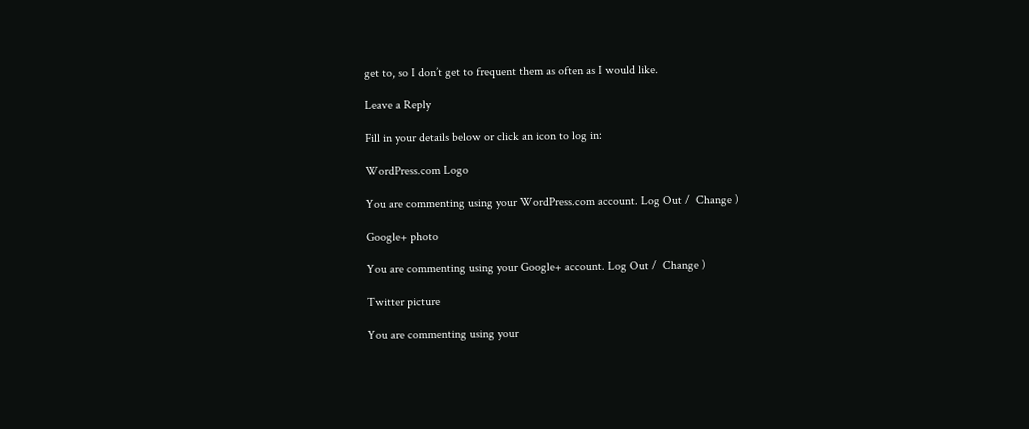get to, so I don’t get to frequent them as often as I would like.

Leave a Reply

Fill in your details below or click an icon to log in:

WordPress.com Logo

You are commenting using your WordPress.com account. Log Out /  Change )

Google+ photo

You are commenting using your Google+ account. Log Out /  Change )

Twitter picture

You are commenting using your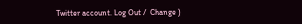Twitter account. Log Out /  Change )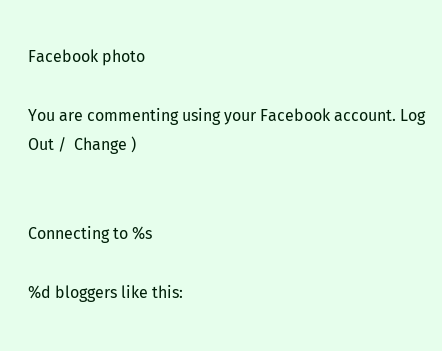Facebook photo

You are commenting using your Facebook account. Log Out /  Change )


Connecting to %s

%d bloggers like this: